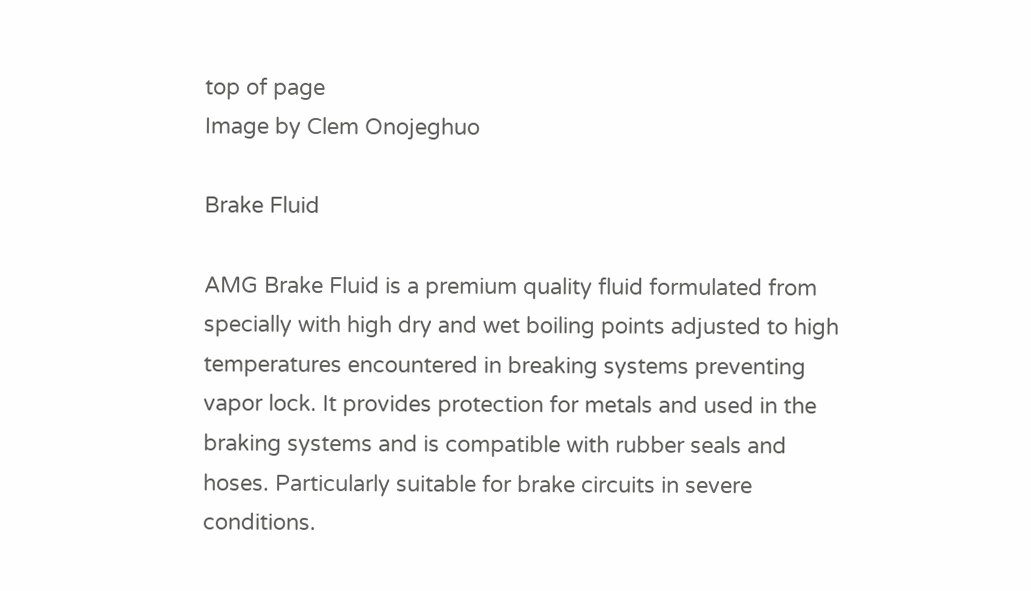top of page
Image by Clem Onojeghuo

Brake Fluid

AMG Brake Fluid is a premium quality fluid formulated from specially with high dry and wet boiling points adjusted to high temperatures encountered in breaking systems preventing vapor lock. It provides protection for metals and used in the braking systems and is compatible with rubber seals and hoses. Particularly suitable for brake circuits in severe conditions.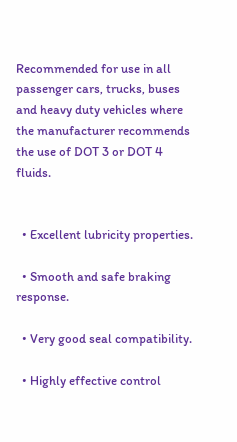Recommended for use in all passenger cars, trucks, buses and heavy duty vehicles where the manufacturer recommends the use of DOT 3 or DOT 4 fluids.


  • Excellent lubricity properties.

  • Smooth and safe braking response.

  • Very good seal compatibility.

  • Highly effective control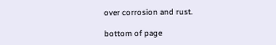over corrosion and rust.

bottom of page